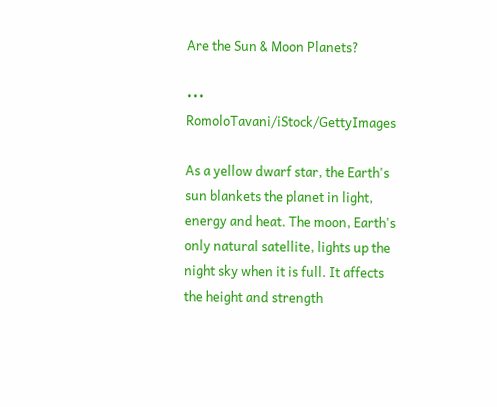Are the Sun & Moon Planets?

••• RomoloTavani/iStock/GettyImages

As a yellow dwarf star, the Earth's sun blankets the planet in light, energy and heat. The moon, Earth's only natural satellite, lights up the night sky when it is full. It affects the height and strength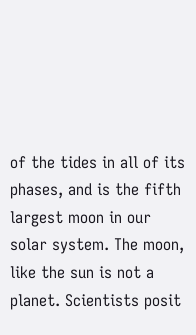of the tides in all of its phases, and is the fifth largest moon in our solar system. The moon, like the sun is not a planet. Scientists posit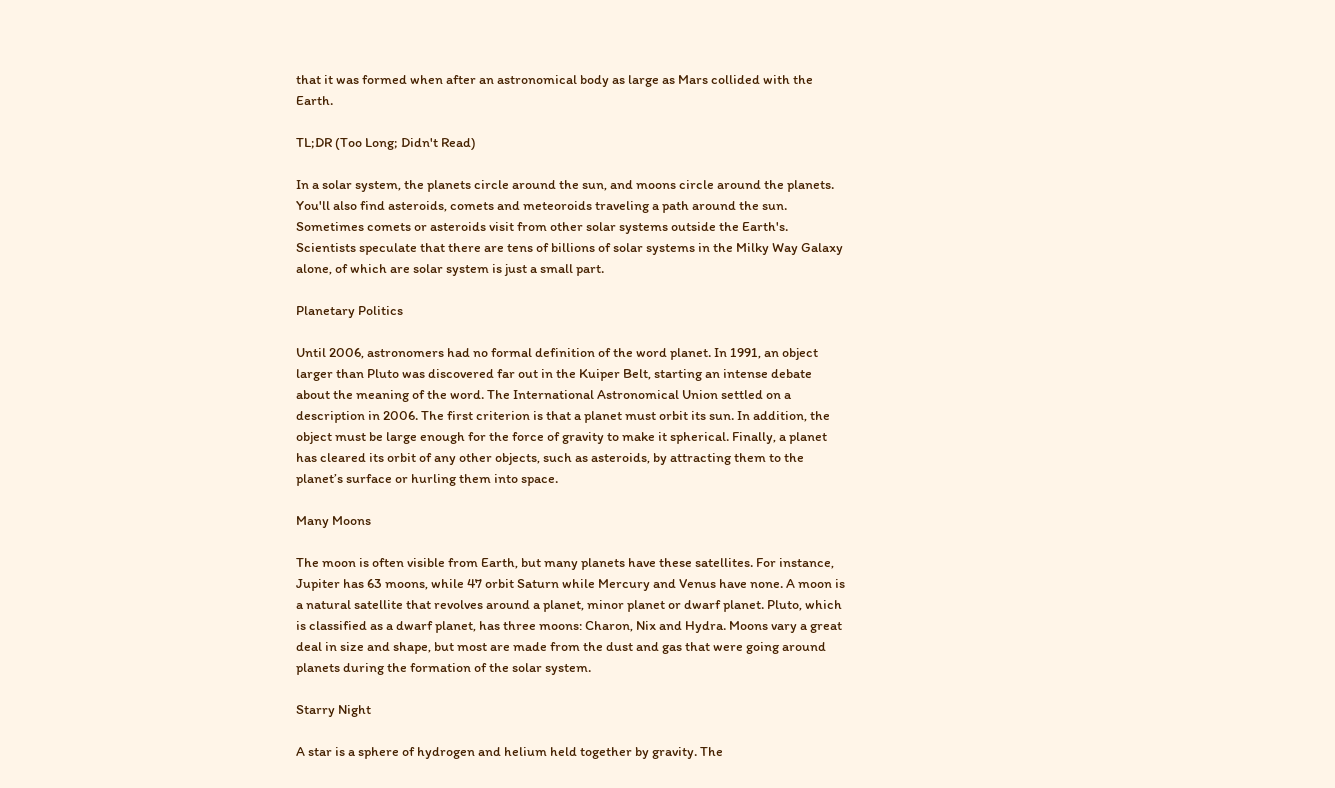that it was formed when after an astronomical body as large as Mars collided with the Earth.

TL;DR (Too Long; Didn't Read)

In a solar system, the planets circle around the sun, and moons circle around the planets. You'll also find asteroids, comets and meteoroids traveling a path around the sun. Sometimes comets or asteroids visit from other solar systems outside the Earth's. Scientists speculate that there are tens of billions of solar systems in the Milky Way Galaxy alone, of which are solar system is just a small part.

Planetary Politics

Until 2006, astronomers had no formal definition of the word planet. In 1991, an object larger than Pluto was discovered far out in the Kuiper Belt, starting an intense debate about the meaning of the word. The International Astronomical Union settled on a description in 2006. The first criterion is that a planet must orbit its sun. In addition, the object must be large enough for the force of gravity to make it spherical. Finally, a planet has cleared its orbit of any other objects, such as asteroids, by attracting them to the planet’s surface or hurling them into space.

Many Moons

The moon is often visible from Earth, but many planets have these satellites. For instance, Jupiter has 63 moons, while 47 orbit Saturn while Mercury and Venus have none. A moon is a natural satellite that revolves around a planet, minor planet or dwarf planet. Pluto, which is classified as a dwarf planet, has three moons: Charon, Nix and Hydra. Moons vary a great deal in size and shape, but most are made from the dust and gas that were going around planets during the formation of the solar system.

Starry Night

A star is a sphere of hydrogen and helium held together by gravity. The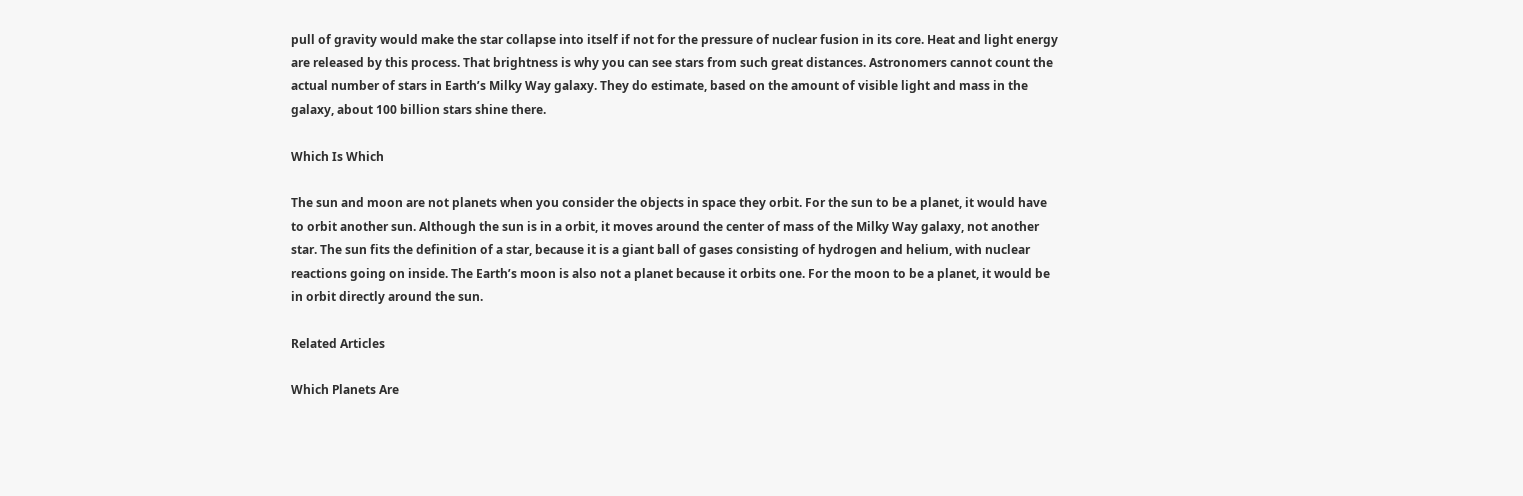pull of gravity would make the star collapse into itself if not for the pressure of nuclear fusion in its core. Heat and light energy are released by this process. That brightness is why you can see stars from such great distances. Astronomers cannot count the actual number of stars in Earth’s Milky Way galaxy. They do estimate, based on the amount of visible light and mass in the galaxy, about 100 billion stars shine there.

Which Is Which

The sun and moon are not planets when you consider the objects in space they orbit. For the sun to be a planet, it would have to orbit another sun. Although the sun is in a orbit, it moves around the center of mass of the Milky Way galaxy, not another star. The sun fits the definition of a star, because it is a giant ball of gases consisting of hydrogen and helium, with nuclear reactions going on inside. The Earth’s moon is also not a planet because it orbits one. For the moon to be a planet, it would be in orbit directly around the sun.

Related Articles

Which Planets Are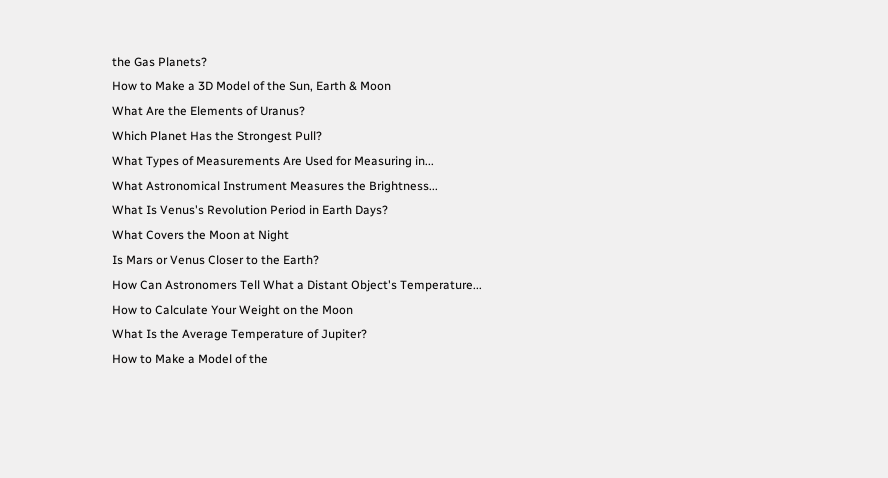the Gas Planets?
How to Make a 3D Model of the Sun, Earth & Moon
What Are the Elements of Uranus?
Which Planet Has the Strongest Pull?
What Types of Measurements Are Used for Measuring in...
What Astronomical Instrument Measures the Brightness...
What Is Venus's Revolution Period in Earth Days?
What Covers the Moon at Night
Is Mars or Venus Closer to the Earth?
How Can Astronomers Tell What a Distant Object's Temperature...
How to Calculate Your Weight on the Moon
What Is the Average Temperature of Jupiter?
How to Make a Model of the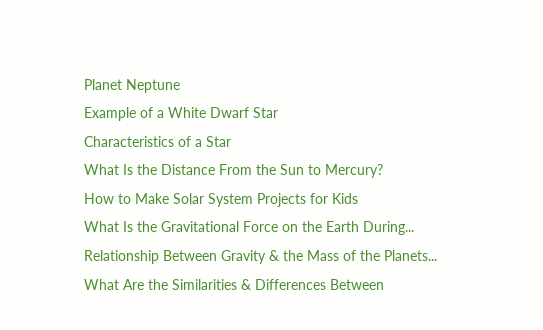Planet Neptune
Example of a White Dwarf Star
Characteristics of a Star
What Is the Distance From the Sun to Mercury?
How to Make Solar System Projects for Kids
What Is the Gravitational Force on the Earth During...
Relationship Between Gravity & the Mass of the Planets...
What Are the Similarities & Differences Between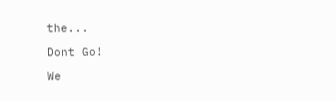the...

Dont Go!

We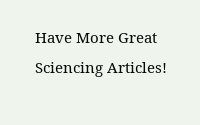Have More Great Sciencing Articles!